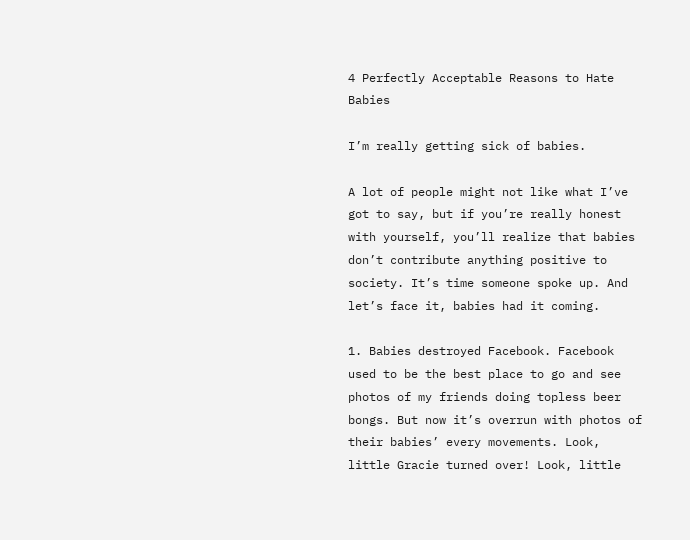4 Perfectly Acceptable Reasons to Hate Babies

I’m really getting sick of babies.

A lot of people might not like what I’ve got to say, but if you’re really honest with yourself, you’ll realize that babies don’t contribute anything positive to society. It’s time someone spoke up. And let’s face it, babies had it coming.

1. Babies destroyed Facebook. Facebook used to be the best place to go and see photos of my friends doing topless beer bongs. But now it’s overrun with photos of their babies’ every movements. Look, little Gracie turned over! Look, little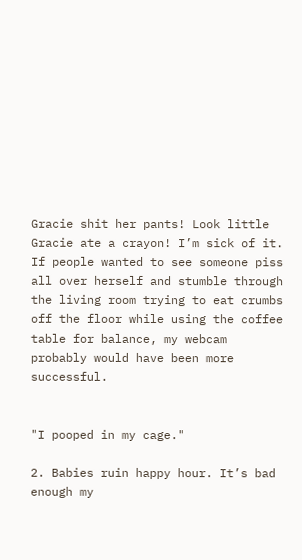Gracie shit her pants! Look little Gracie ate a crayon! I’m sick of it. If people wanted to see someone piss all over herself and stumble through the living room trying to eat crumbs off the floor while using the coffee table for balance, my webcam probably would have been more successful.


"I pooped in my cage."

2. Babies ruin happy hour. It’s bad enough my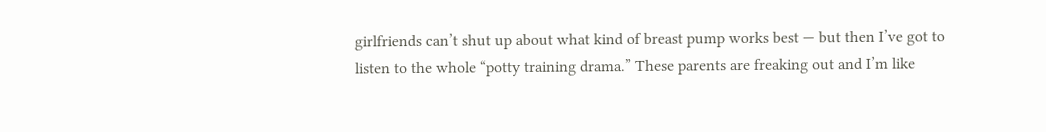girlfriends can’t shut up about what kind of breast pump works best — but then I’ve got to listen to the whole “potty training drama.” These parents are freaking out and I’m like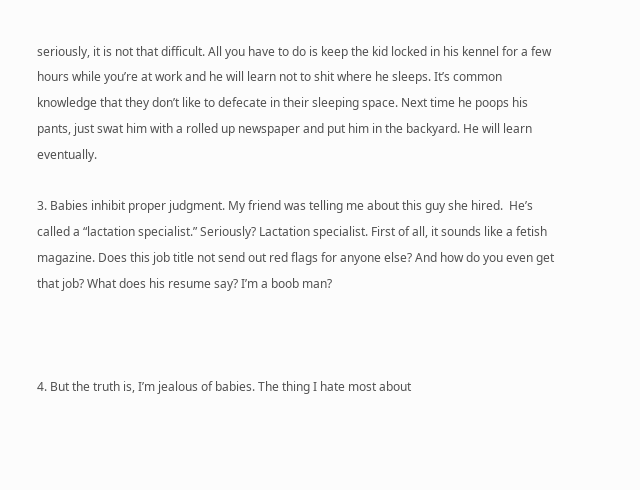seriously, it is not that difficult. All you have to do is keep the kid locked in his kennel for a few hours while you’re at work and he will learn not to shit where he sleeps. It’s common knowledge that they don’t like to defecate in their sleeping space. Next time he poops his pants, just swat him with a rolled up newspaper and put him in the backyard. He will learn eventually.

3. Babies inhibit proper judgment. My friend was telling me about this guy she hired.  He’s called a “lactation specialist.” Seriously? Lactation specialist. First of all, it sounds like a fetish magazine. Does this job title not send out red flags for anyone else? And how do you even get that job? What does his resume say? I’m a boob man?



4. But the truth is, I’m jealous of babies. The thing I hate most about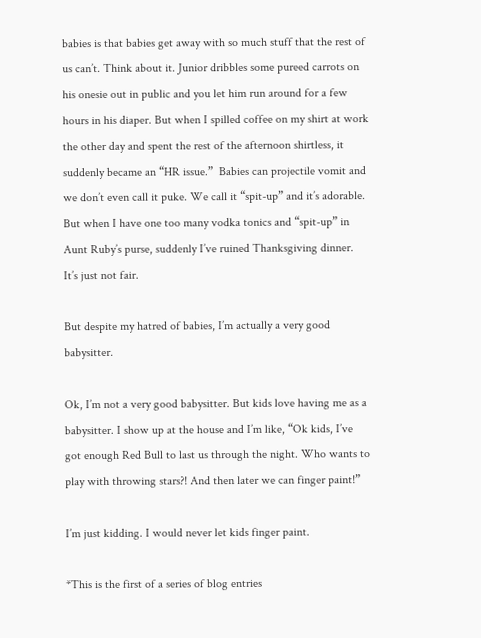babies is that babies get away with so much stuff that the rest of us can’t. Think about it. Junior dribbles some pureed carrots on his onesie out in public and you let him run around for a few hours in his diaper. But when I spilled coffee on my shirt at work the other day and spent the rest of the afternoon shirtless, it suddenly became an “HR issue.”  Babies can projectile vomit and we don’t even call it puke. We call it “spit-up” and it’s adorable. But when I have one too many vodka tonics and “spit-up” in Aunt Ruby’s purse, suddenly I’ve ruined Thanksgiving dinner. It’s just not fair.

But despite my hatred of babies, I’m actually a very good babysitter.

Ok, I’m not a very good babysitter. But kids love having me as a babysitter. I show up at the house and I’m like, “Ok kids, I’ve got enough Red Bull to last us through the night. Who wants to play with throwing stars?! And then later we can finger paint!”

I’m just kidding. I would never let kids finger paint.

*This is the first of a series of blog entries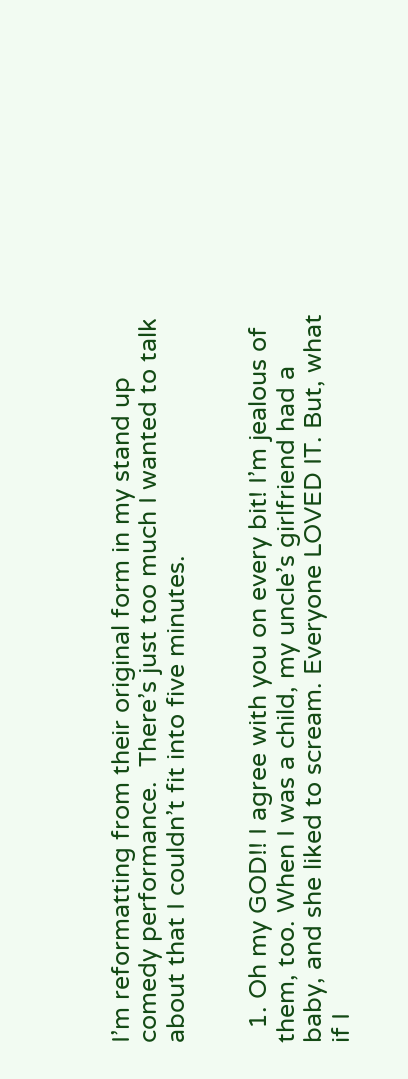I’m reformatting from their original form in my stand up comedy performance.  There’s just too much I wanted to talk about that I couldn’t fit into five minutes.


  1. Oh my GOD!! I agree with you on every bit! I’m jealous of them, too. When I was a child, my uncle’s girlfriend had a baby, and she liked to scream. Everyone LOVED IT. But, what if I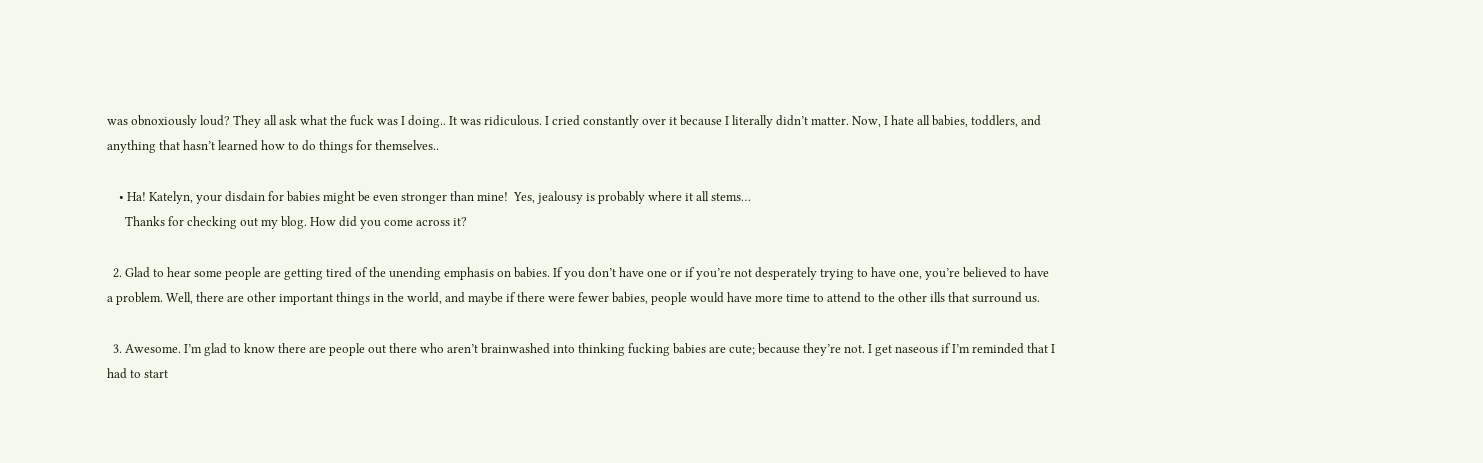was obnoxiously loud? They all ask what the fuck was I doing.. It was ridiculous. I cried constantly over it because I literally didn’t matter. Now, I hate all babies, toddlers, and anything that hasn’t learned how to do things for themselves..

    • Ha! Katelyn, your disdain for babies might be even stronger than mine!  Yes, jealousy is probably where it all stems…
      Thanks for checking out my blog. How did you come across it?

  2. Glad to hear some people are getting tired of the unending emphasis on babies. If you don’t have one or if you’re not desperately trying to have one, you’re believed to have a problem. Well, there are other important things in the world, and maybe if there were fewer babies, people would have more time to attend to the other ills that surround us.

  3. Awesome. I’m glad to know there are people out there who aren’t brainwashed into thinking fucking babies are cute; because they’re not. I get naseous if I’m reminded that I had to start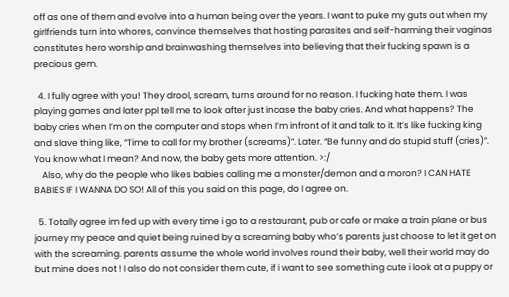off as one of them and evolve into a human being over the years. I want to puke my guts out when my girlfriends turn into whores, convince themselves that hosting parasites and self-harming their vaginas constitutes hero worship and brainwashing themselves into believing that their fucking spawn is a precious gem.

  4. I fully agree with you! They drool, scream, turns around for no reason. I fucking hate them. I was playing games and later ppl tell me to look after just incase the baby cries. And what happens? The baby cries when I’m on the computer and stops when I’m infront of it and talk to it. It’s like fucking king and slave thing like, “Time to call for my brother (screams)”. Later. “Be funny and do stupid stuff (cries)”. You know what I mean? And now, the baby gets more attention. >:/
    Also, why do the people who likes babies calling me a monster/demon and a moron? I CAN HATE BABIES IF I WANNA DO SO! All of this you said on this page, do I agree on.

  5. Totally agree im fed up with every time i go to a restaurant, pub or cafe or make a train plane or bus journey my peace and quiet being ruined by a screaming baby who’s parents just choose to let it get on with the screaming. parents assume the whole world involves round their baby, well their world may do but mine does not ! I also do not consider them cute, if i want to see something cute i look at a puppy or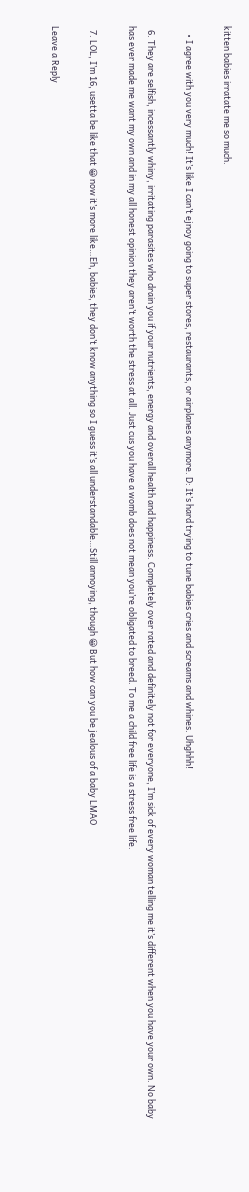kitten babies irratate me so much.

    • I agree with you very much! It’s like I can’t ejnoy going to super stores, restaurants, or airplanes anymore. D: It’s hard trying to tune babies cries and screams and whines. Uhghhh!

  6. They are selfish, incessantly whiny, irritating parasites who drain you if your nutrients, energy and overall health and happiness. Completely over rated and definitely not for everyone, I’m sick of every woman telling me it’s different when you have your own. No baby has ever made me want my own and in my all honest opinion they aren’t worth the stress at all. Just cus you have a womb does not mean you’re obligated to breed. To me a child free life is a stress free life.

  7. LOL, I’m 16, usetta be like that 😀 now it’s more like…Eh, babies, they don’t know anything so I guess it’s all understandable…Still annoying, though 😀 But how can you be jealous of a baby LMAO

Leave a Reply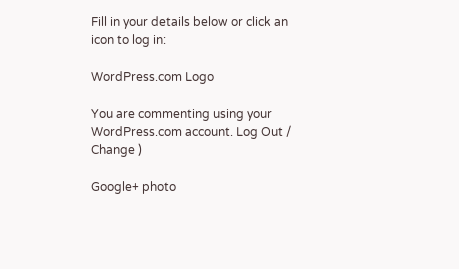Fill in your details below or click an icon to log in:

WordPress.com Logo

You are commenting using your WordPress.com account. Log Out /  Change )

Google+ photo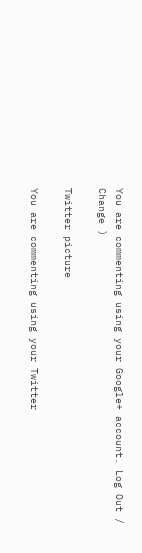You are commenting using your Google+ account. Log Out /  Change )

Twitter picture

You are commenting using your Twitter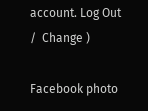account. Log Out /  Change )

Facebook photo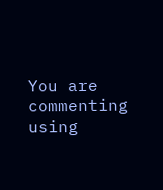You are commenting using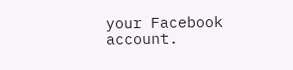your Facebook account.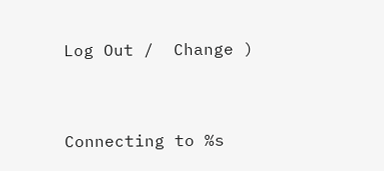Log Out /  Change )


Connecting to %s